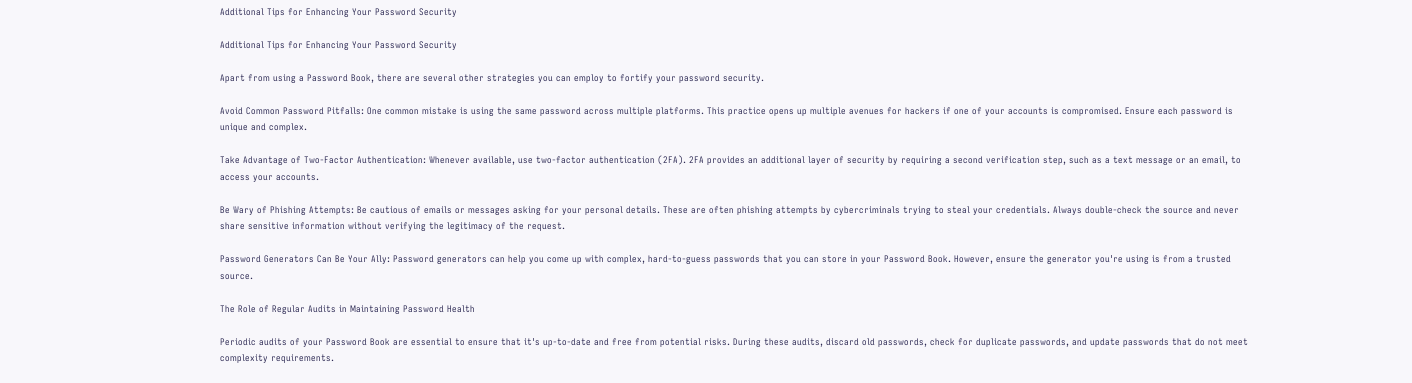Additional Tips for Enhancing Your Password Security

Additional Tips for Enhancing Your Password Security

Apart from using a Password Book, there are several other strategies you can employ to fortify your password security.

Avoid Common Password Pitfalls: One common mistake is using the same password across multiple platforms. This practice opens up multiple avenues for hackers if one of your accounts is compromised. Ensure each password is unique and complex.

Take Advantage of Two-Factor Authentication: Whenever available, use two-factor authentication (2FA). 2FA provides an additional layer of security by requiring a second verification step, such as a text message or an email, to access your accounts.

Be Wary of Phishing Attempts: Be cautious of emails or messages asking for your personal details. These are often phishing attempts by cybercriminals trying to steal your credentials. Always double-check the source and never share sensitive information without verifying the legitimacy of the request.

Password Generators Can Be Your Ally: Password generators can help you come up with complex, hard-to-guess passwords that you can store in your Password Book. However, ensure the generator you're using is from a trusted source.

The Role of Regular Audits in Maintaining Password Health

Periodic audits of your Password Book are essential to ensure that it's up-to-date and free from potential risks. During these audits, discard old passwords, check for duplicate passwords, and update passwords that do not meet complexity requirements.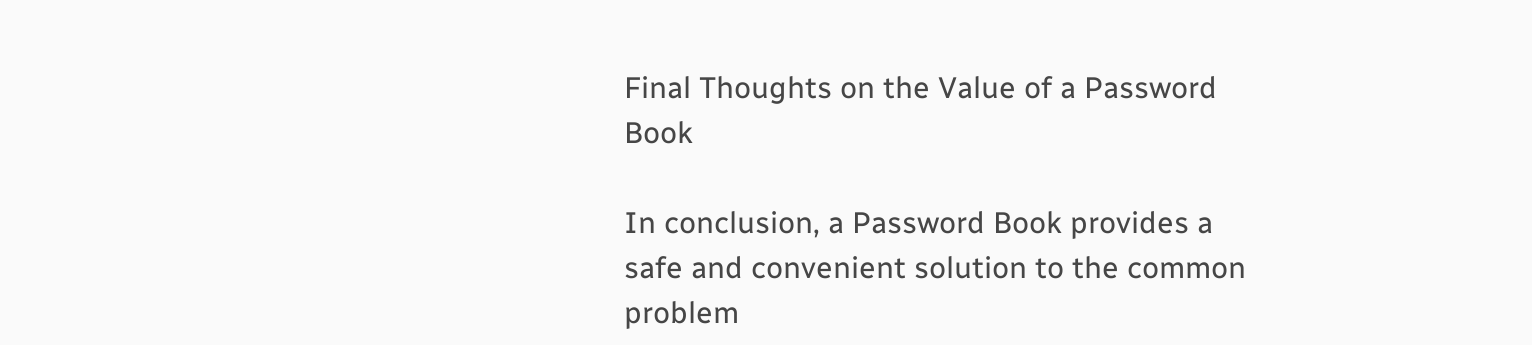Final Thoughts on the Value of a Password Book

In conclusion, a Password Book provides a safe and convenient solution to the common problem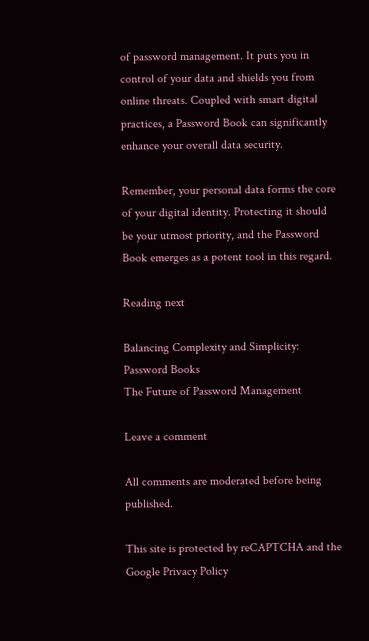of password management. It puts you in control of your data and shields you from online threats. Coupled with smart digital practices, a Password Book can significantly enhance your overall data security.

Remember, your personal data forms the core of your digital identity. Protecting it should be your utmost priority, and the Password Book emerges as a potent tool in this regard.

Reading next

Balancing Complexity and Simplicity: Password Books
The Future of Password Management

Leave a comment

All comments are moderated before being published.

This site is protected by reCAPTCHA and the Google Privacy Policy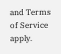and Terms of Service apply.